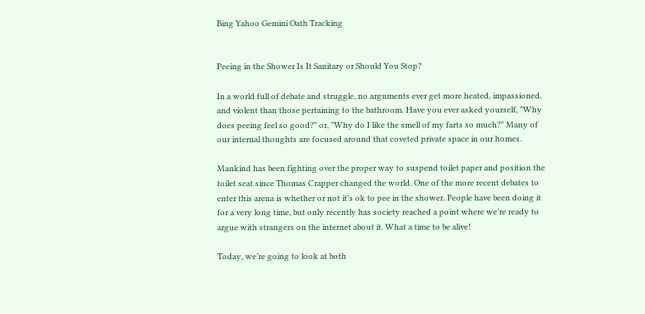Bing Yahoo Gemini Oath Tracking


Peeing in the Shower Is It Sanitary or Should You Stop?

In a world full of debate and struggle, no arguments ever get more heated, impassioned, and violent than those pertaining to the bathroom. Have you ever asked yourself, "Why does peeing feel so good?" or, "Why do I like the smell of my farts so much?" Many of our internal thoughts are focused around that coveted private space in our homes.

Mankind has been fighting over the proper way to suspend toilet paper and position the toilet seat since Thomas Crapper changed the world. One of the more recent debates to enter this arena is whether or not it’s ok to pee in the shower. People have been doing it for a very long time, but only recently has society reached a point where we’re ready to argue with strangers on the internet about it. What a time to be alive!

Today, we’re going to look at both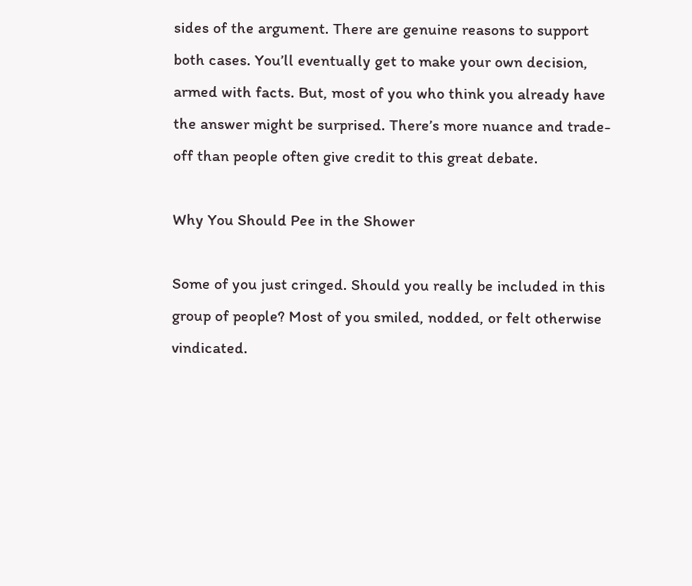sides of the argument. There are genuine reasons to support both cases. You’ll eventually get to make your own decision, armed with facts. But, most of you who think you already have the answer might be surprised. There’s more nuance and trade-off than people often give credit to this great debate.

Why You Should Pee in the Shower

Some of you just cringed. Should you really be included in this group of people? Most of you smiled, nodded, or felt otherwise vindicated.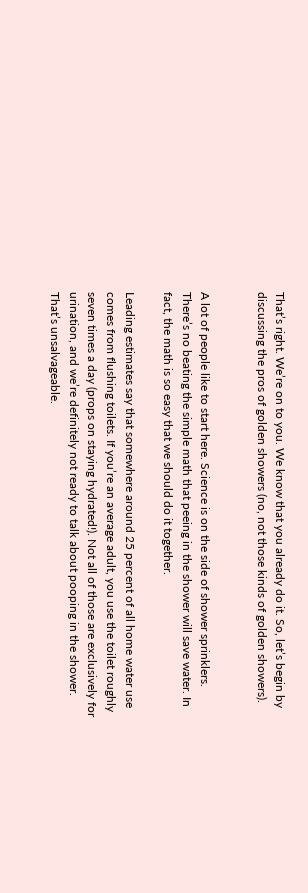That’s right. We’re on to you. We know that you already do it. So, let’s begin by discussing the pros of golden showers (no, not those kinds of golden showers).


A lot of people like to start here. Science is on the side of shower sprinklers. There’s no beating the simple math that peeing in the shower will save water. In fact, the math is so easy that we should do it together.

Leading estimates say that somewhere around 25 percent of all home water use comes from flushing toilets. If you’re an average adult, you use the toilet roughly seven times a day (props on staying hydrated!). Not all of those are exclusively for urination, and we’re definitely not ready to talk about pooping in the shower. That’s unsalvageable.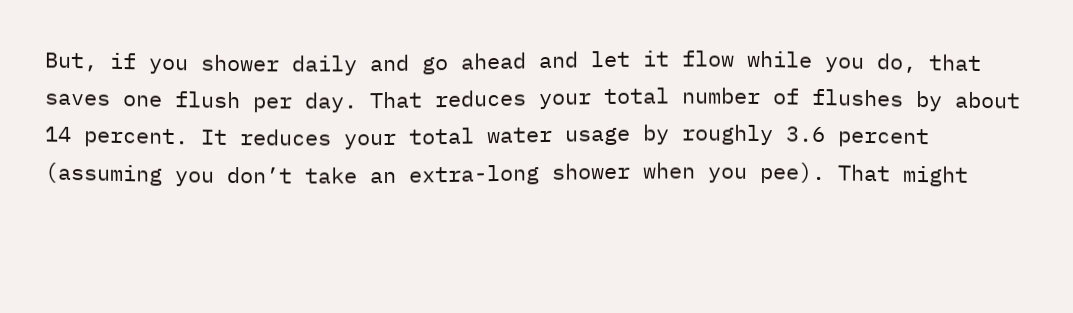But, if you shower daily and go ahead and let it flow while you do, that saves one flush per day. That reduces your total number of flushes by about 14 percent. It reduces your total water usage by roughly 3.6 percent (assuming you don’t take an extra-long shower when you pee). That might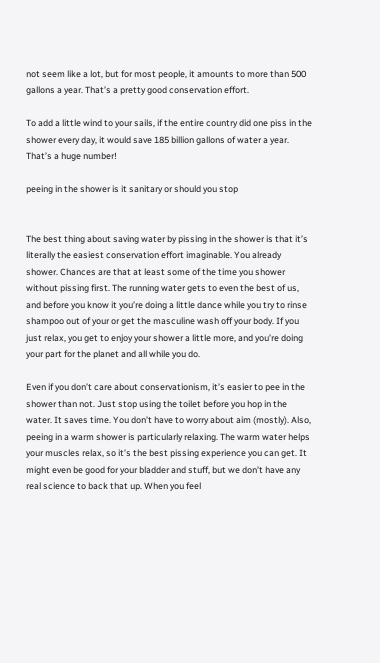not seem like a lot, but for most people, it amounts to more than 500 gallons a year. That’s a pretty good conservation effort.

To add a little wind to your sails, if the entire country did one piss in the shower every day, it would save 185 billion gallons of water a year. That’s a huge number!

peeing in the shower is it sanitary or should you stop


The best thing about saving water by pissing in the shower is that it’s literally the easiest conservation effort imaginable. You already shower. Chances are that at least some of the time you shower without pissing first. The running water gets to even the best of us, and before you know it you’re doing a little dance while you try to rinse shampoo out of your or get the masculine wash off your body. If you just relax, you get to enjoy your shower a little more, and you’re doing your part for the planet and all while you do.

Even if you don’t care about conservationism, it’s easier to pee in the shower than not. Just stop using the toilet before you hop in the water. It saves time. You don’t have to worry about aim (mostly). Also, peeing in a warm shower is particularly relaxing. The warm water helps your muscles relax, so it’s the best pissing experience you can get. It might even be good for your bladder and stuff, but we don’t have any real science to back that up. When you feel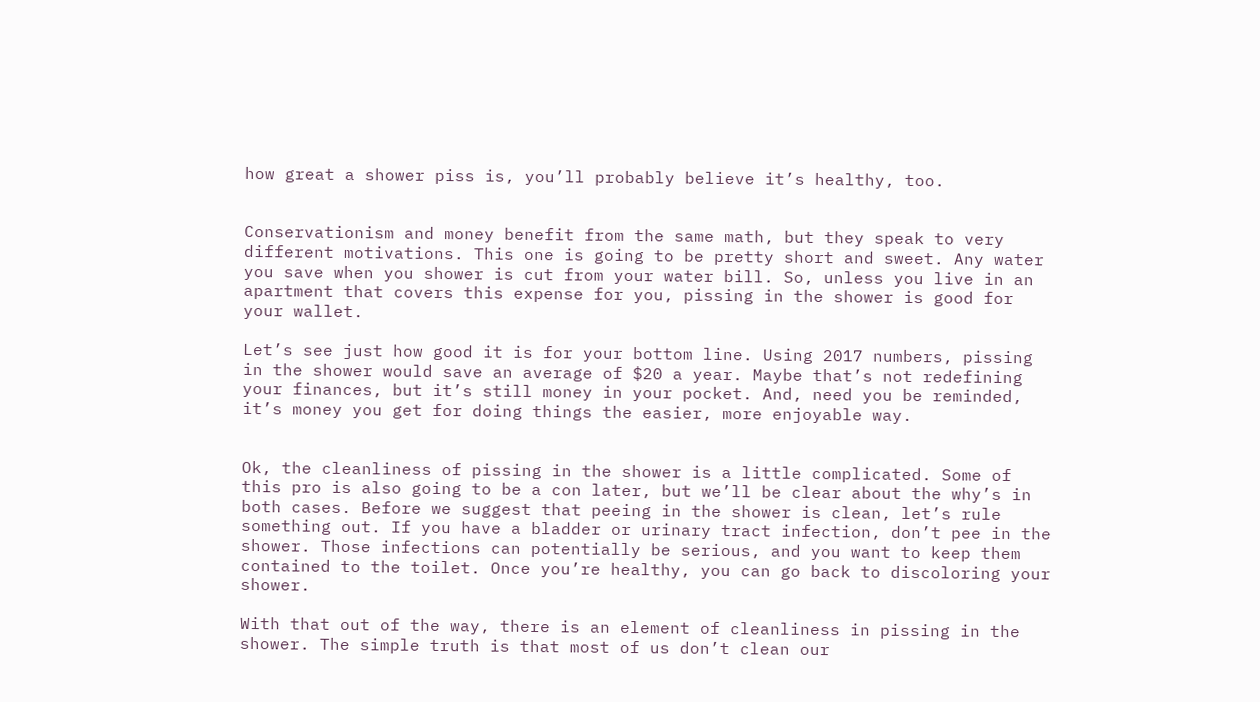how great a shower piss is, you’ll probably believe it’s healthy, too.


Conservationism and money benefit from the same math, but they speak to very different motivations. This one is going to be pretty short and sweet. Any water you save when you shower is cut from your water bill. So, unless you live in an apartment that covers this expense for you, pissing in the shower is good for your wallet.

Let’s see just how good it is for your bottom line. Using 2017 numbers, pissing in the shower would save an average of $20 a year. Maybe that’s not redefining your finances, but it’s still money in your pocket. And, need you be reminded, it’s money you get for doing things the easier, more enjoyable way.


Ok, the cleanliness of pissing in the shower is a little complicated. Some of this pro is also going to be a con later, but we’ll be clear about the why’s in both cases. Before we suggest that peeing in the shower is clean, let’s rule something out. If you have a bladder or urinary tract infection, don’t pee in the shower. Those infections can potentially be serious, and you want to keep them contained to the toilet. Once you’re healthy, you can go back to discoloring your shower.

With that out of the way, there is an element of cleanliness in pissing in the shower. The simple truth is that most of us don’t clean our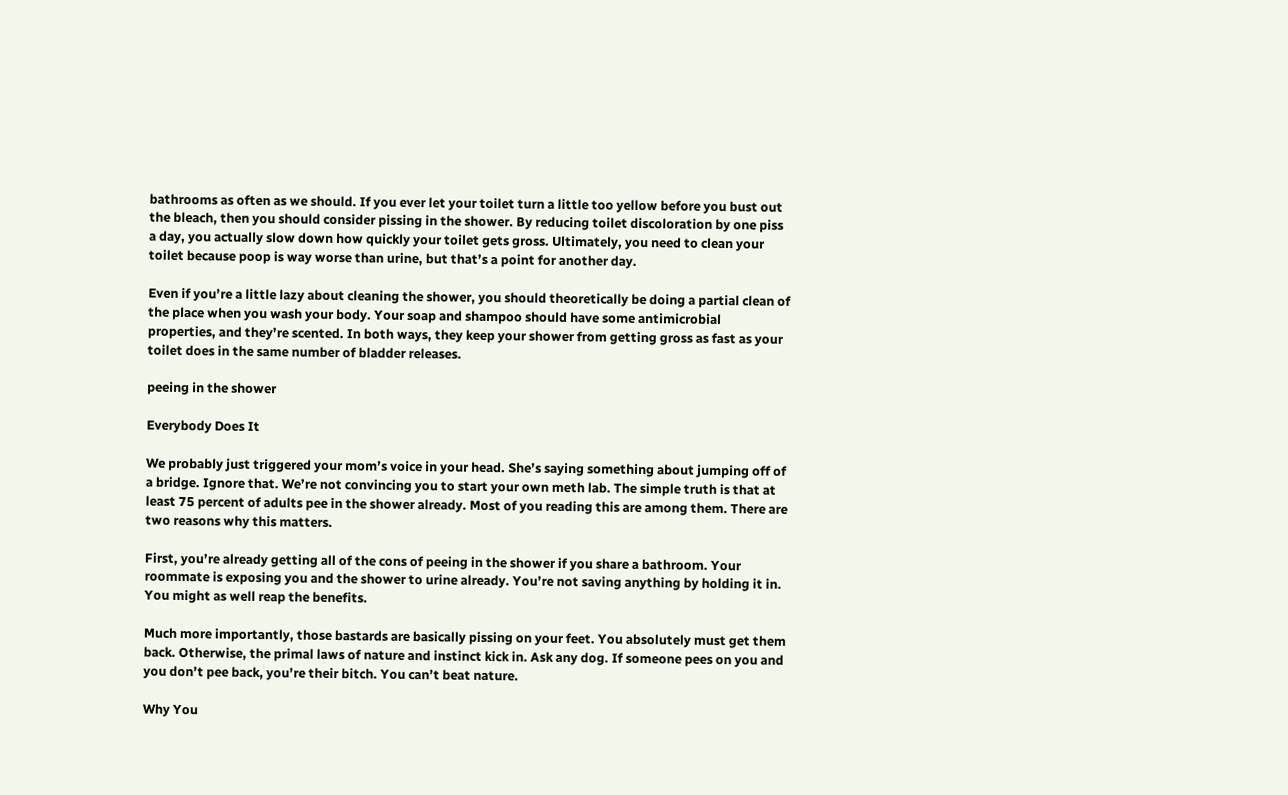bathrooms as often as we should. If you ever let your toilet turn a little too yellow before you bust out the bleach, then you should consider pissing in the shower. By reducing toilet discoloration by one piss a day, you actually slow down how quickly your toilet gets gross. Ultimately, you need to clean your toilet because poop is way worse than urine, but that’s a point for another day.

Even if you’re a little lazy about cleaning the shower, you should theoretically be doing a partial clean of the place when you wash your body. Your soap and shampoo should have some antimicrobial properties, and they’re scented. In both ways, they keep your shower from getting gross as fast as your toilet does in the same number of bladder releases.

peeing in the shower

Everybody Does It

We probably just triggered your mom’s voice in your head. She’s saying something about jumping off of a bridge. Ignore that. We’re not convincing you to start your own meth lab. The simple truth is that at least 75 percent of adults pee in the shower already. Most of you reading this are among them. There are two reasons why this matters.

First, you’re already getting all of the cons of peeing in the shower if you share a bathroom. Your roommate is exposing you and the shower to urine already. You’re not saving anything by holding it in. You might as well reap the benefits.

Much more importantly, those bastards are basically pissing on your feet. You absolutely must get them back. Otherwise, the primal laws of nature and instinct kick in. Ask any dog. If someone pees on you and you don’t pee back, you’re their bitch. You can’t beat nature.

Why You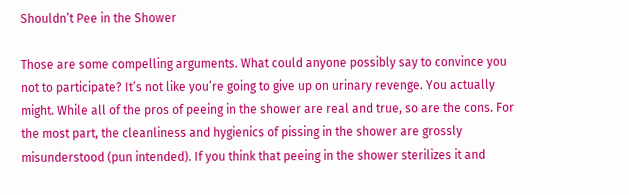Shouldn’t Pee in the Shower

Those are some compelling arguments. What could anyone possibly say to convince you not to participate? It’s not like you’re going to give up on urinary revenge. You actually might. While all of the pros of peeing in the shower are real and true, so are the cons. For the most part, the cleanliness and hygienics of pissing in the shower are grossly misunderstood (pun intended). If you think that peeing in the shower sterilizes it and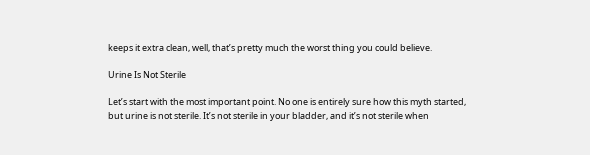keeps it extra clean, well, that’s pretty much the worst thing you could believe.

Urine Is Not Sterile

Let’s start with the most important point. No one is entirely sure how this myth started, but urine is not sterile. It’s not sterile in your bladder, and it’s not sterile when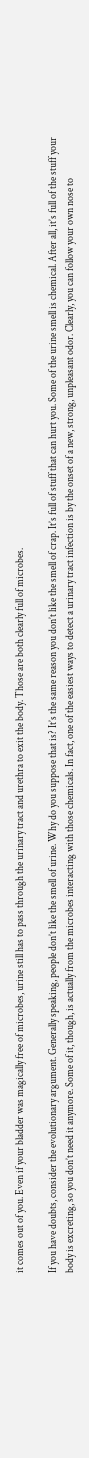it comes out of you. Even if your bladder was magically free of microbes, urine still has to pass through the urinary tract and urethra to exit the body. Those are both clearly full of microbes.

If you have doubts, consider the evolutionary argument. Generally speaking, people don’t like the smell of urine. Why do you suppose that is? It’s the same reason you don’t like the smell of crap. It’s full of stuff that can hurt you. Some of the urine smell is chemical. After all, it’s full of the stuff your body is excreting, so you don’t need it anymore. Some of it, though, is actually from the microbes interacting with those chemicals. In fact, one of the easiest ways to detect a urinary tract infection is by the onset of a new, strong, unpleasant odor. Clearly, you can follow your own nose to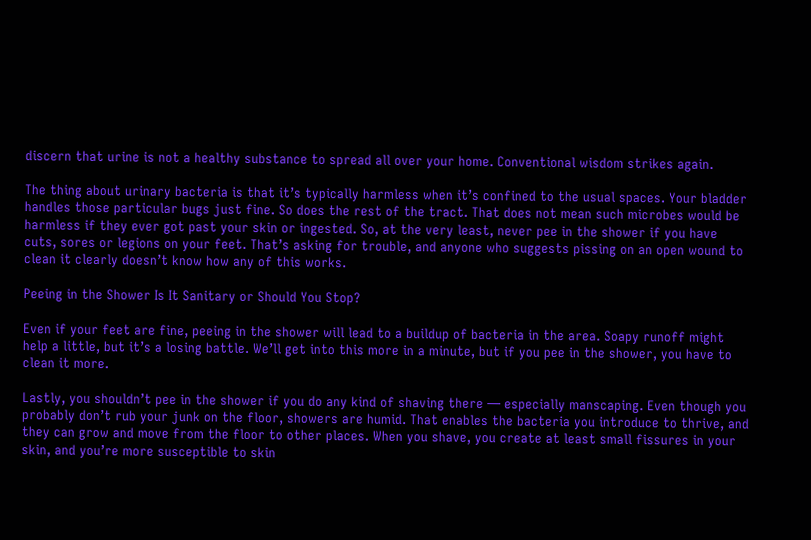discern that urine is not a healthy substance to spread all over your home. Conventional wisdom strikes again.

The thing about urinary bacteria is that it’s typically harmless when it’s confined to the usual spaces. Your bladder handles those particular bugs just fine. So does the rest of the tract. That does not mean such microbes would be harmless if they ever got past your skin or ingested. So, at the very least, never pee in the shower if you have cuts, sores or legions on your feet. That’s asking for trouble, and anyone who suggests pissing on an open wound to clean it clearly doesn’t know how any of this works.

Peeing in the Shower Is It Sanitary or Should You Stop?

Even if your feet are fine, peeing in the shower will lead to a buildup of bacteria in the area. Soapy runoff might help a little, but it’s a losing battle. We’ll get into this more in a minute, but if you pee in the shower, you have to clean it more.

Lastly, you shouldn’t pee in the shower if you do any kind of shaving there — especially manscaping. Even though you probably don’t rub your junk on the floor, showers are humid. That enables the bacteria you introduce to thrive, and they can grow and move from the floor to other places. When you shave, you create at least small fissures in your skin, and you’re more susceptible to skin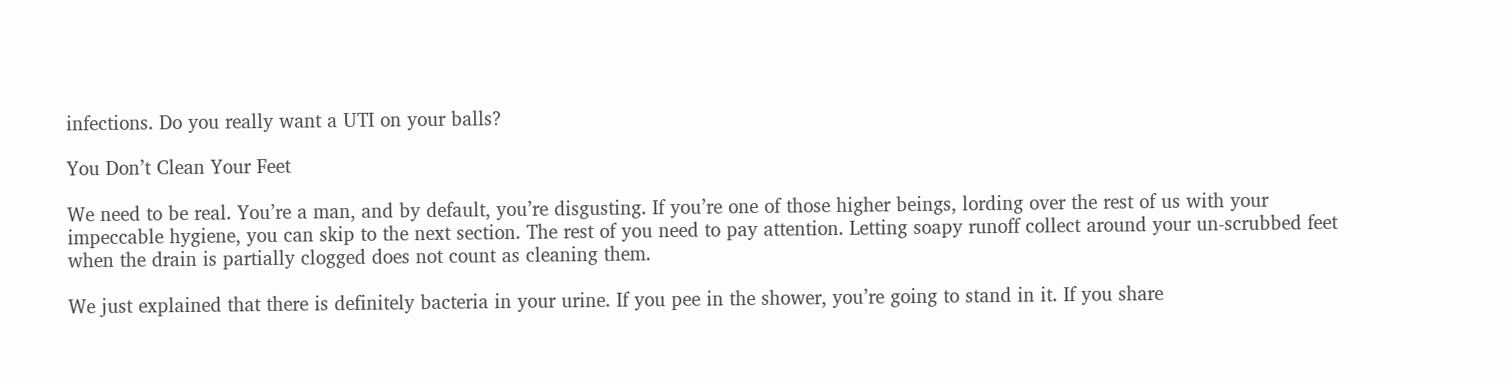infections. Do you really want a UTI on your balls?

You Don’t Clean Your Feet

We need to be real. You’re a man, and by default, you’re disgusting. If you’re one of those higher beings, lording over the rest of us with your impeccable hygiene, you can skip to the next section. The rest of you need to pay attention. Letting soapy runoff collect around your un-scrubbed feet when the drain is partially clogged does not count as cleaning them.

We just explained that there is definitely bacteria in your urine. If you pee in the shower, you’re going to stand in it. If you share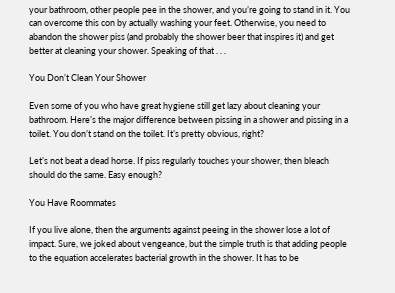your bathroom, other people pee in the shower, and you’re going to stand in it. You can overcome this con by actually washing your feet. Otherwise, you need to abandon the shower piss (and probably the shower beer that inspires it) and get better at cleaning your shower. Speaking of that . . .

You Don’t Clean Your Shower

Even some of you who have great hygiene still get lazy about cleaning your bathroom. Here’s the major difference between pissing in a shower and pissing in a toilet. You don’t stand on the toilet. It’s pretty obvious, right?

Let’s not beat a dead horse. If piss regularly touches your shower, then bleach should do the same. Easy enough?

You Have Roommates

If you live alone, then the arguments against peeing in the shower lose a lot of impact. Sure, we joked about vengeance, but the simple truth is that adding people to the equation accelerates bacterial growth in the shower. It has to be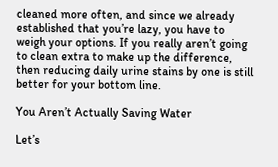cleaned more often, and since we already established that you’re lazy, you have to weigh your options. If you really aren’t going to clean extra to make up the difference, then reducing daily urine stains by one is still better for your bottom line.

You Aren’t Actually Saving Water

Let’s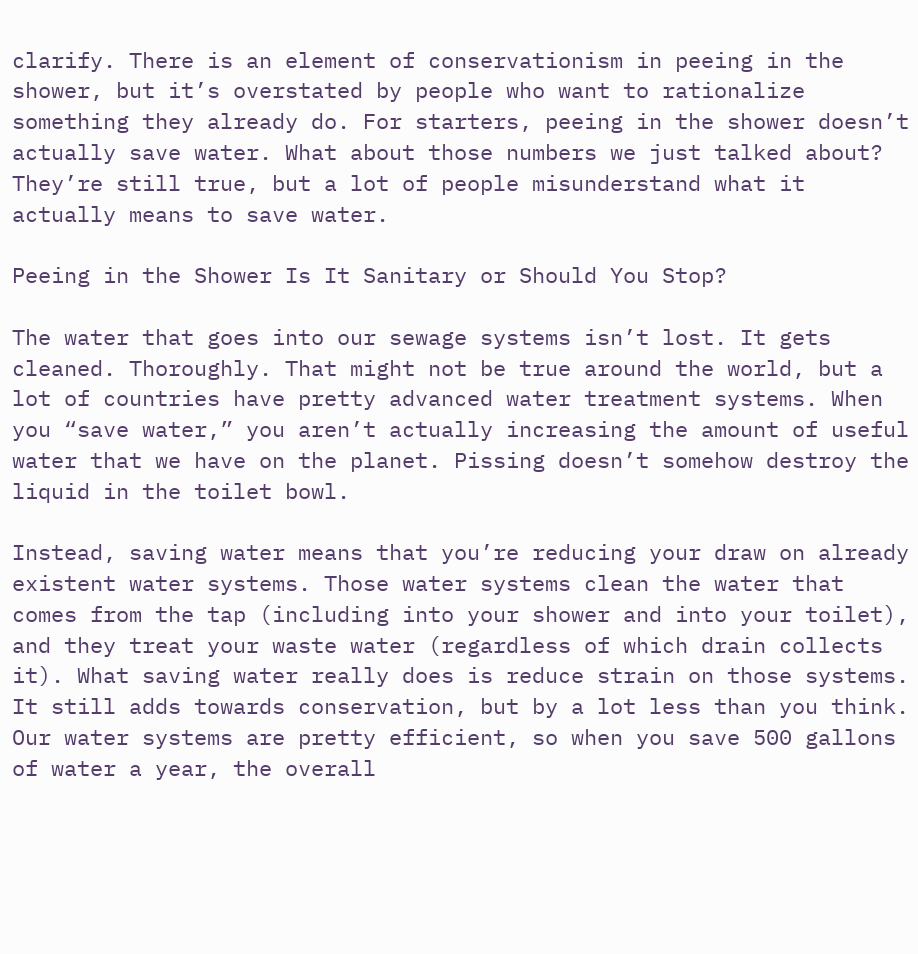clarify. There is an element of conservationism in peeing in the shower, but it’s overstated by people who want to rationalize something they already do. For starters, peeing in the shower doesn’t actually save water. What about those numbers we just talked about? They’re still true, but a lot of people misunderstand what it actually means to save water.

Peeing in the Shower Is It Sanitary or Should You Stop?

The water that goes into our sewage systems isn’t lost. It gets cleaned. Thoroughly. That might not be true around the world, but a lot of countries have pretty advanced water treatment systems. When you “save water,” you aren’t actually increasing the amount of useful water that we have on the planet. Pissing doesn’t somehow destroy the liquid in the toilet bowl.

Instead, saving water means that you’re reducing your draw on already existent water systems. Those water systems clean the water that comes from the tap (including into your shower and into your toilet), and they treat your waste water (regardless of which drain collects it). What saving water really does is reduce strain on those systems. It still adds towards conservation, but by a lot less than you think. Our water systems are pretty efficient, so when you save 500 gallons of water a year, the overall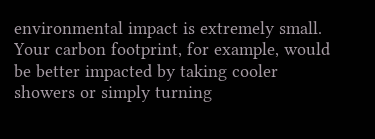environmental impact is extremely small. Your carbon footprint, for example, would be better impacted by taking cooler showers or simply turning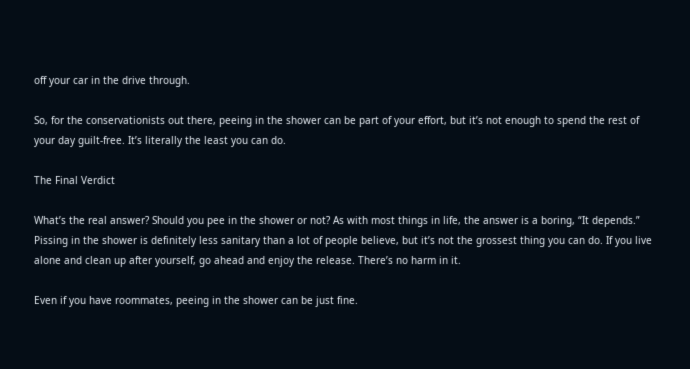off your car in the drive through.

So, for the conservationists out there, peeing in the shower can be part of your effort, but it’s not enough to spend the rest of your day guilt-free. It’s literally the least you can do.

The Final Verdict

What’s the real answer? Should you pee in the shower or not? As with most things in life, the answer is a boring, “It depends.” Pissing in the shower is definitely less sanitary than a lot of people believe, but it’s not the grossest thing you can do. If you live alone and clean up after yourself, go ahead and enjoy the release. There’s no harm in it.

Even if you have roommates, peeing in the shower can be just fine.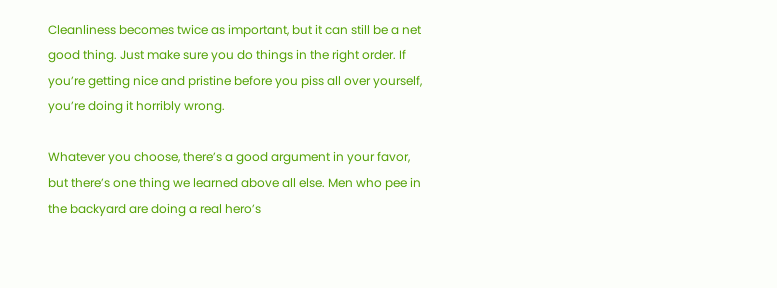Cleanliness becomes twice as important, but it can still be a net good thing. Just make sure you do things in the right order. If you’re getting nice and pristine before you piss all over yourself, you’re doing it horribly wrong.

Whatever you choose, there’s a good argument in your favor, but there’s one thing we learned above all else. Men who pee in the backyard are doing a real hero’s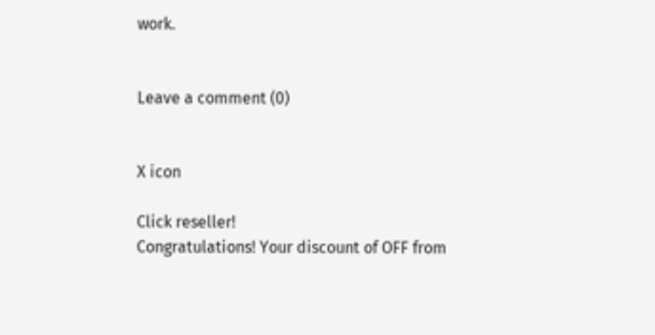work.


Leave a comment (0)


X icon

Click reseller!
Congratulations! Your discount of OFF from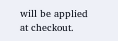will be applied at checkout.